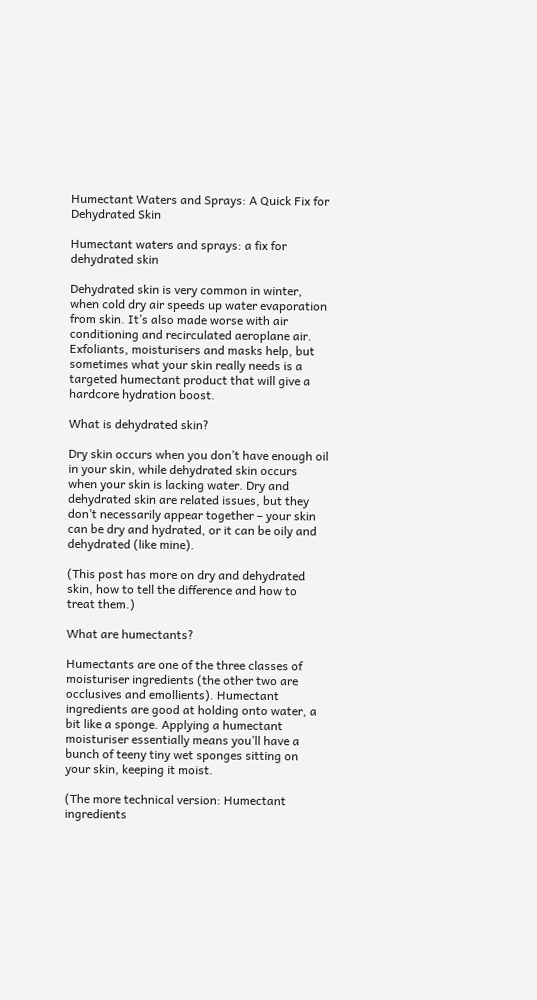Humectant Waters and Sprays: A Quick Fix for Dehydrated Skin

Humectant waters and sprays: a fix for dehydrated skin

Dehydrated skin is very common in winter, when cold dry air speeds up water evaporation from skin. It’s also made worse with air conditioning and recirculated aeroplane air. Exfoliants, moisturisers and masks help, but sometimes what your skin really needs is a targeted humectant product that will give a hardcore hydration boost.

What is dehydrated skin?

Dry skin occurs when you don’t have enough oil in your skin, while dehydrated skin occurs when your skin is lacking water. Dry and dehydrated skin are related issues, but they don’t necessarily appear together – your skin can be dry and hydrated, or it can be oily and dehydrated (like mine).

(This post has more on dry and dehydrated skin, how to tell the difference and how to treat them.)

What are humectants?

Humectants are one of the three classes of moisturiser ingredients (the other two are occlusives and emollients). Humectant ingredients are good at holding onto water, a bit like a sponge. Applying a humectant moisturiser essentially means you’ll have a bunch of teeny tiny wet sponges sitting on your skin, keeping it moist.

(The more technical version: Humectant ingredients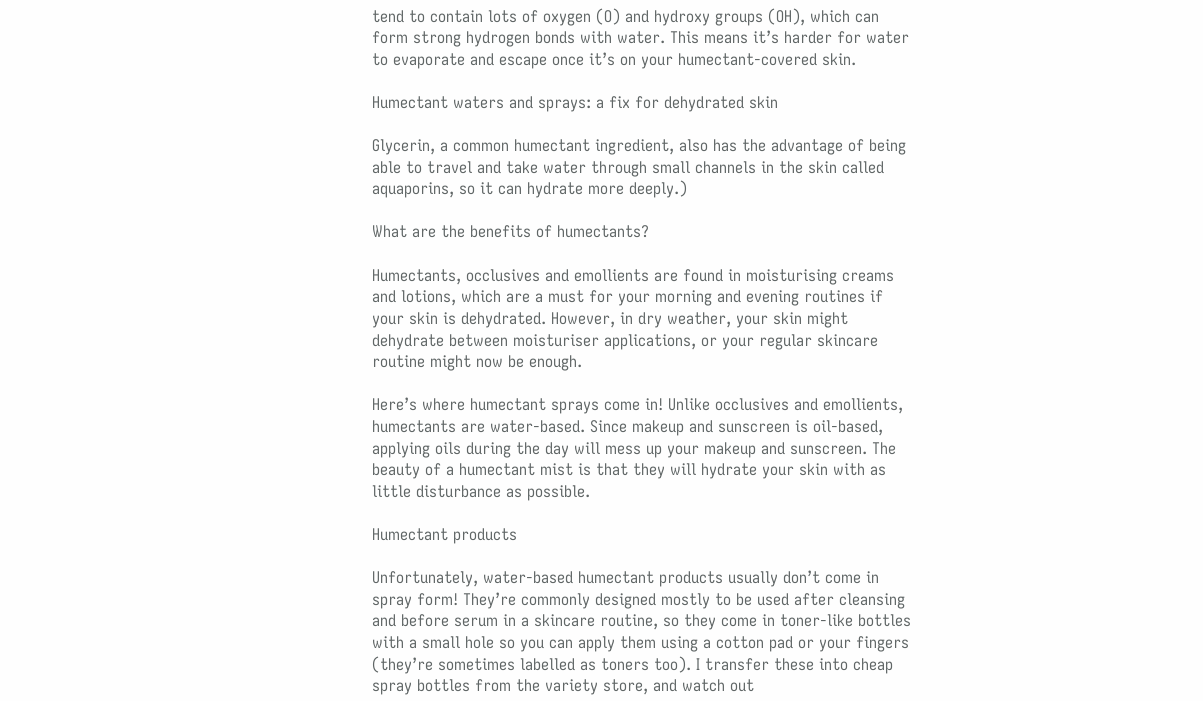tend to contain lots of oxygen (O) and hydroxy groups (OH), which can form strong hydrogen bonds with water. This means it’s harder for water to evaporate and escape once it’s on your humectant-covered skin.

Humectant waters and sprays: a fix for dehydrated skin

Glycerin, a common humectant ingredient, also has the advantage of being able to travel and take water through small channels in the skin called aquaporins, so it can hydrate more deeply.)

What are the benefits of humectants?

Humectants, occlusives and emollients are found in moisturising creams and lotions, which are a must for your morning and evening routines if your skin is dehydrated. However, in dry weather, your skin might dehydrate between moisturiser applications, or your regular skincare routine might now be enough.

Here’s where humectant sprays come in! Unlike occlusives and emollients, humectants are water-based. Since makeup and sunscreen is oil-based, applying oils during the day will mess up your makeup and sunscreen. The beauty of a humectant mist is that they will hydrate your skin with as little disturbance as possible.

Humectant products

Unfortunately, water-based humectant products usually don’t come in spray form! They’re commonly designed mostly to be used after cleansing and before serum in a skincare routine, so they come in toner-like bottles with a small hole so you can apply them using a cotton pad or your fingers (they’re sometimes labelled as toners too). I transfer these into cheap spray bottles from the variety store, and watch out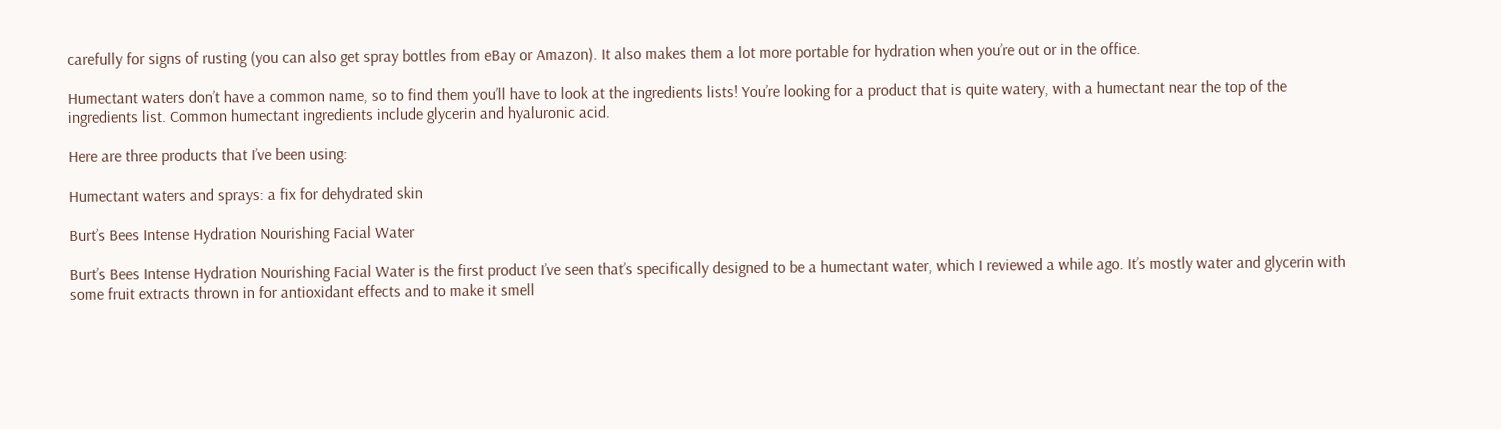carefully for signs of rusting (you can also get spray bottles from eBay or Amazon). It also makes them a lot more portable for hydration when you’re out or in the office.

Humectant waters don’t have a common name, so to find them you’ll have to look at the ingredients lists! You’re looking for a product that is quite watery, with a humectant near the top of the ingredients list. Common humectant ingredients include glycerin and hyaluronic acid.

Here are three products that I’ve been using:

Humectant waters and sprays: a fix for dehydrated skin

Burt’s Bees Intense Hydration Nourishing Facial Water

Burt’s Bees Intense Hydration Nourishing Facial Water is the first product I’ve seen that’s specifically designed to be a humectant water, which I reviewed a while ago. It’s mostly water and glycerin with some fruit extracts thrown in for antioxidant effects and to make it smell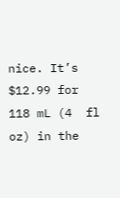nice. It’s $12.99 for 118 mL (4  fl oz) in the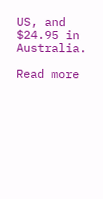US, and $24.95 in Australia.

Read more